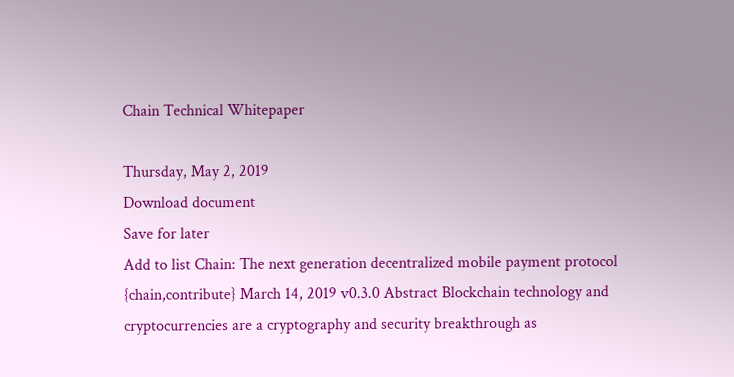Chain Technical Whitepaper

Thursday, May 2, 2019
Download document
Save for later
Add to list Chain: The next generation decentralized mobile payment protocol {chain,contribute} March 14, 2019 v0.3.0 Abstract Blockchain technology and cryptocurrencies are a cryptography and security breakthrough as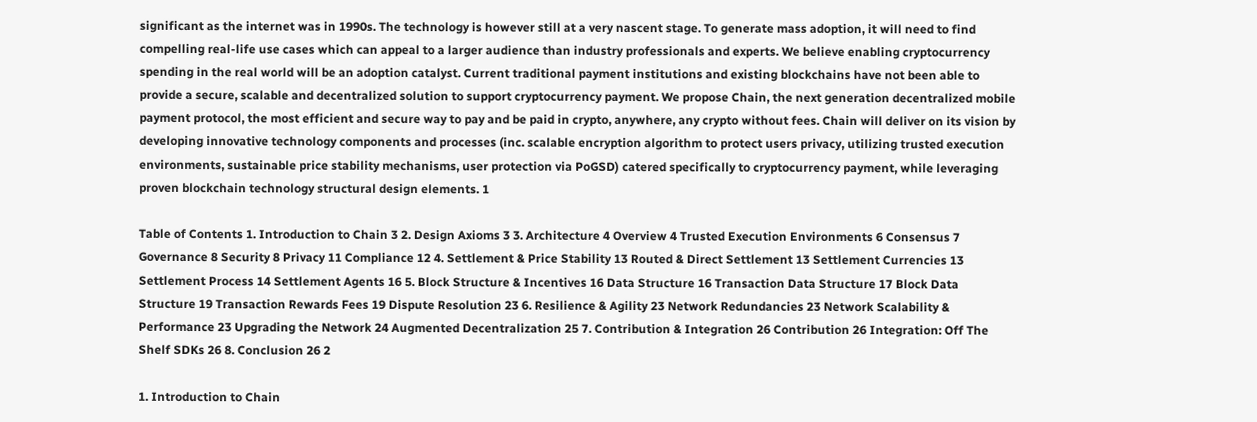significant as the internet was in 1990s. The technology is however still at a very nascent stage. To generate mass adoption, it will need to find compelling real-life use cases which can appeal to a larger audience than industry professionals and experts. We believe enabling cryptocurrency spending in the real world will be an adoption catalyst. Current traditional payment institutions and existing blockchains have not been able to provide a secure, scalable and decentralized solution to support cryptocurrency payment. We propose Chain, the next generation decentralized mobile payment protocol, the most efficient and secure way to pay and be paid in crypto, anywhere, any crypto without fees. Chain will deliver on its vision by developing innovative technology components and processes (inc. scalable encryption algorithm to protect users privacy, utilizing trusted execution environments, sustainable price stability mechanisms, user protection via PoGSD) catered specifically to cryptocurrency payment, while leveraging proven blockchain technology structural design elements. 1

Table of Contents 1. Introduction to Chain 3 2. Design Axioms 3 3. Architecture 4 Overview 4 Trusted Execution Environments 6 Consensus 7 Governance 8 Security 8 Privacy 11 Compliance 12 4. Settlement & Price Stability 13 Routed & Direct Settlement 13 Settlement Currencies 13 Settlement Process 14 Settlement Agents 16 5. Block Structure & Incentives 16 Data Structure 16 Transaction Data Structure 17 Block Data Structure 19 Transaction Rewards Fees 19 Dispute Resolution 23 6. Resilience & Agility 23 Network Redundancies 23 Network Scalability & Performance 23 Upgrading the Network 24 Augmented Decentralization 25 7. Contribution & Integration 26 Contribution 26 Integration: Off The Shelf SDKs 26 8. Conclusion 26 2

1. Introduction to Chain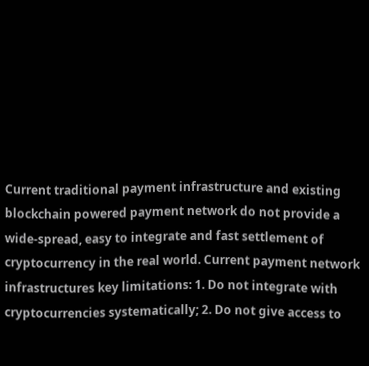Current traditional payment infrastructure and existing blockchain powered payment network do not provide a wide-spread, easy to integrate and fast settlement of cryptocurrency in the real world. Current payment network infrastructures key limitations: 1. Do not integrate with cryptocurrencies systematically; 2. Do not give access to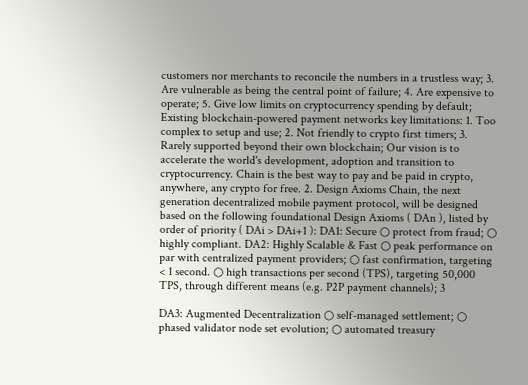customers nor merchants to reconcile the numbers in a trustless way; 3. Are vulnerable as being the central point of failure; 4. Are expensive to operate; 5. Give low limits on cryptocurrency spending by default; Existing blockchain-powered payment networks key limitations: 1. Too complex to setup and use; 2. Not friendly to crypto first timers; 3. Rarely supported beyond their own blockchain; Our vision is to accelerate the world's development, adoption and transition to cryptocurrency. Chain is the best way to pay and be paid in crypto, anywhere, any crypto for free. 2. Design Axioms Chain, the next generation decentralized mobile payment protocol, will be designed based on the following foundational Design Axioms ( DAn ), listed by order of priority ( DAi > DAi+1 ): DA1: Secure ○ protect from fraud; ○ highly compliant. DA2: Highly Scalable & Fast ○ peak performance on par with centralized payment providers; ○ fast confirmation, targeting < 1 second. ○ high transactions per second (TPS), targeting 50,000 TPS, through different means (e.g. P2P payment channels); 3

DA3: Augmented Decentralization ○ self-managed settlement; ○ phased validator node set evolution; ○ automated treasury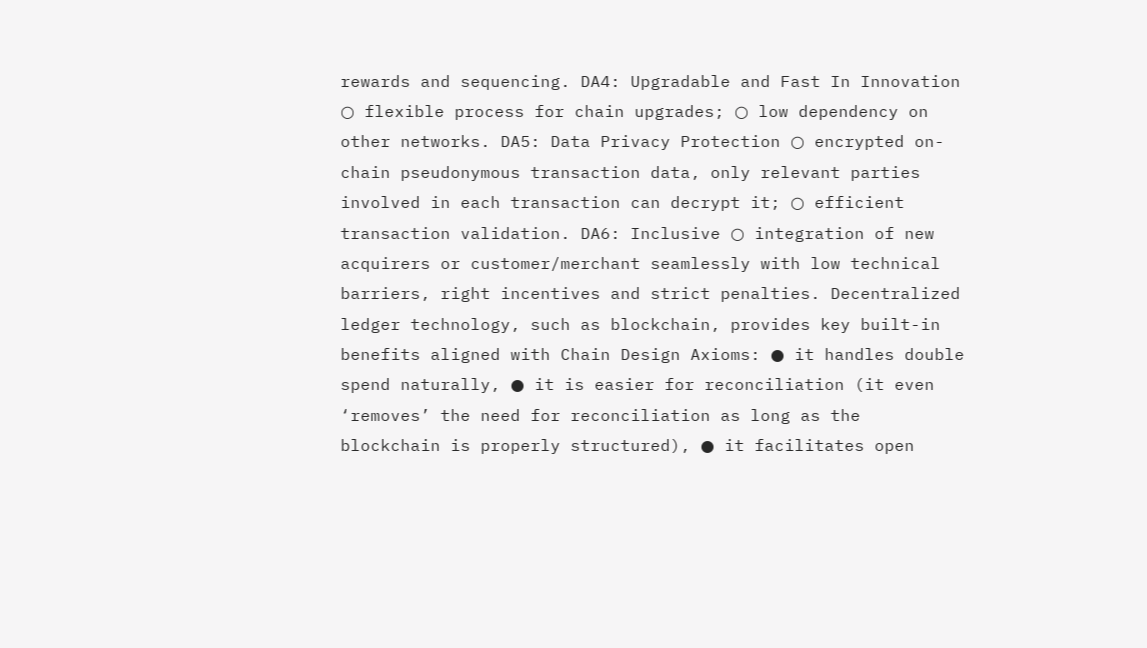rewards and sequencing. DA4: Upgradable and Fast In Innovation ○ flexible process for chain upgrades; ○ low dependency on other networks. DA5: Data Privacy Protection ○ encrypted on-chain pseudonymous transaction data, only relevant parties involved in each transaction can decrypt it; ○ efficient transaction validation. DA6: Inclusive ○ integration of new acquirers or customer/merchant seamlessly with low technical barriers, right incentives and strict penalties. Decentralized ledger technology, such as blockchain, provides key built-in benefits aligned with Chain Design Axioms: ● it handles double spend naturally, ● it is easier for reconciliation (it even ‘removes’ the need for reconciliation as long as the blockchain is properly structured), ● it facilitates open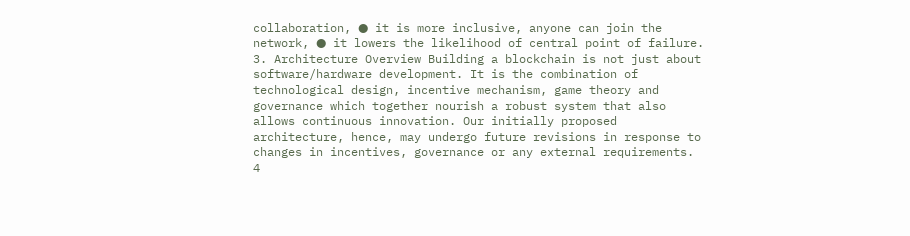collaboration, ● it is more inclusive, anyone can join the network, ● it lowers the likelihood of central point of failure. 3. Architecture Overview Building a blockchain is not just about software/hardware development. It is the combination of technological design, incentive mechanism, game theory and governance which together nourish a robust system that also allows continuous innovation. Our initially proposed architecture, hence, may undergo future revisions in response to changes in incentives, governance or any external requirements. 4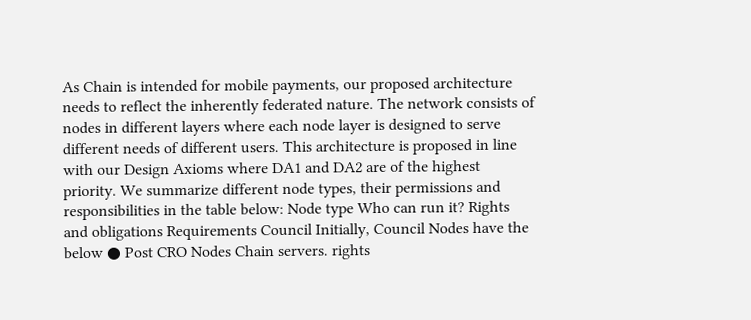As Chain is intended for mobile payments, our proposed architecture needs to reflect the inherently federated nature. The network consists of nodes in different layers where each node layer is designed to serve different needs of different users. This architecture is proposed in line with our Design Axioms where DA1 and DA2 are of the highest priority. We summarize different node types, their permissions and responsibilities in the table below: Node type Who can run it? Rights and obligations Requirements Council Initially, Council Nodes have the below ● Post CRO Nodes Chain servers. rights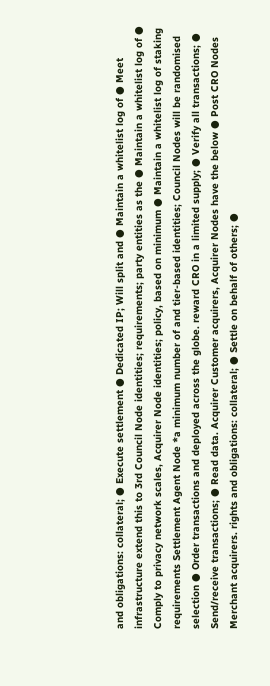and obligations: collateral; ● Execute settlement ● Dedicated IP; Will split and ● Maintain a whitelist log of ● Meet infrastructure extend this to 3rd Council Node identities; requirements; party entities as the ● Maintain a whitelist log of ● Comply to privacy network scales, Acquirer Node identities; policy, based on minimum ● Maintain a whitelist log of staking requirements Settlement Agent Node *a minimum number of and tier-based identities; Council Nodes will be randomised selection ● Order transactions and deployed across the globe. reward CRO in a limited supply; ● Verify all transactions; ● Send/receive transactions; ● Read data. Acquirer Customer acquirers, Acquirer Nodes have the below ● Post CRO Nodes Merchant acquirers. rights and obligations: collateral; ● Settle on behalf of others; ●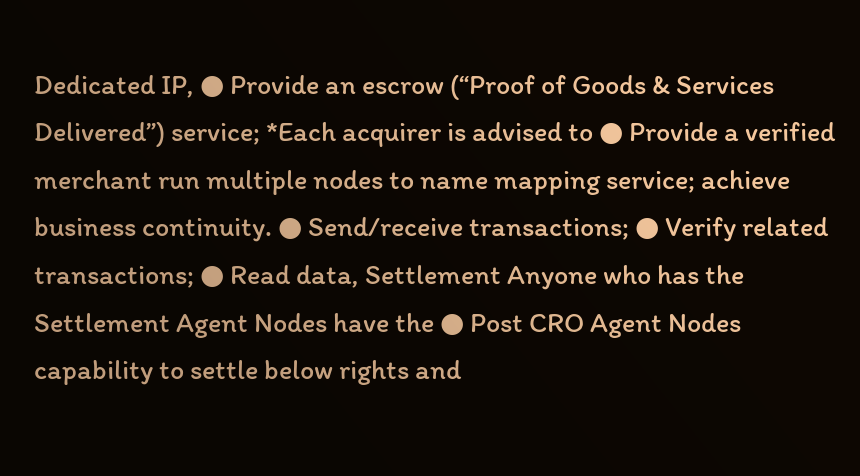Dedicated IP, ● Provide an escrow (“Proof of Goods & Services Delivered”) service; *Each acquirer is advised to ● Provide a verified merchant run multiple nodes to name mapping service; achieve business continuity. ● Send/receive transactions; ● Verify related transactions; ● Read data, Settlement Anyone who has the Settlement Agent Nodes have the ● Post CRO Agent Nodes capability to settle below rights and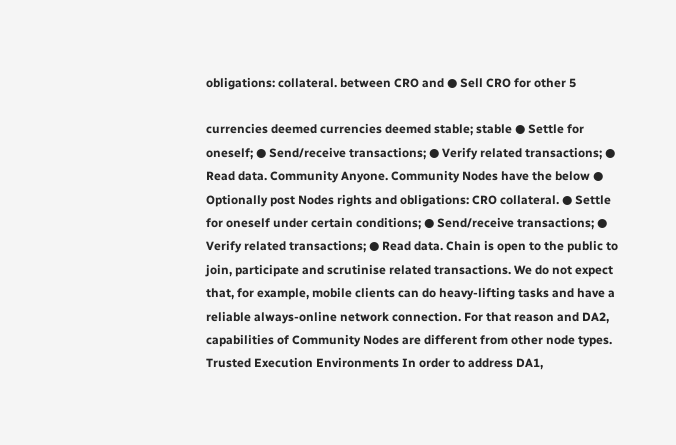obligations: collateral. between CRO and ● Sell CRO for other 5

currencies deemed currencies deemed stable; stable ● Settle for oneself; ● Send/receive transactions; ● Verify related transactions; ● Read data. Community Anyone. Community Nodes have the below ● Optionally post Nodes rights and obligations: CRO collateral. ● Settle for oneself under certain conditions; ● Send/receive transactions; ● Verify related transactions; ● Read data. Chain is open to the public to join, participate and scrutinise related transactions. We do not expect that, for example, mobile clients can do heavy-lifting tasks and have a reliable always-online network connection. For that reason and DA2, capabilities of Community Nodes are different from other node types. Trusted Execution Environments In order to address DA1,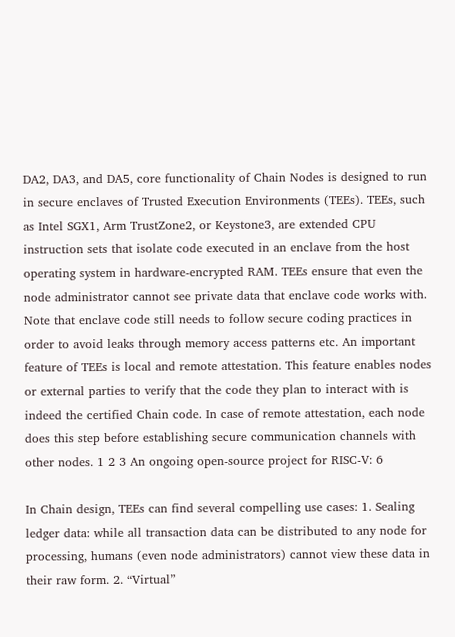DA2, DA3, and DA5, core functionality of Chain Nodes is designed to run in secure enclaves of Trusted Execution Environments (TEEs). TEEs, such as Intel SGX1, Arm TrustZone2, or Keystone3, are extended CPU instruction sets that isolate code executed in an enclave from the host operating system in hardware-encrypted RAM. TEEs ensure that even the node administrator cannot see private data that enclave code works with. Note that enclave code still needs to follow secure coding practices in order to avoid leaks through memory access patterns etc. An important feature of TEEs is local and remote attestation. This feature enables nodes or external parties to verify that the code they plan to interact with is indeed the certified Chain code. In case of remote attestation, each node does this step before establishing secure communication channels with other nodes. 1 2 3 An ongoing open-source project for RISC-V: 6

In Chain design, TEEs can find several compelling use cases: 1. Sealing ledger data: while all transaction data can be distributed to any node for processing, humans (even node administrators) cannot view these data in their raw form. 2. “Virtual”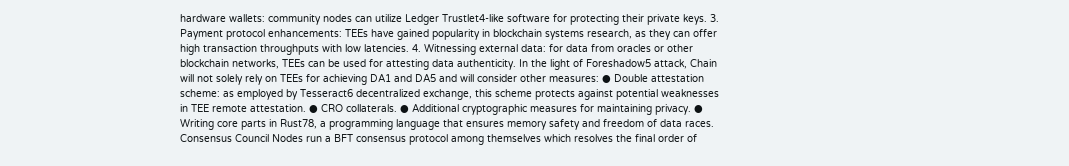hardware wallets: community nodes can utilize Ledger Trustlet4-like software for protecting their private keys. 3. Payment protocol enhancements: TEEs have gained popularity in blockchain systems research, as they can offer high transaction throughputs with low latencies. 4. Witnessing external data: for data from oracles or other blockchain networks, TEEs can be used for attesting data authenticity. In the light of Foreshadow5 attack, Chain will not solely rely on TEEs for achieving DA1 and DA5 and will consider other measures: ● Double attestation scheme: as employed by Tesseract6 decentralized exchange, this scheme protects against potential weaknesses in TEE remote attestation. ● CRO collaterals. ● Additional cryptographic measures for maintaining privacy. ● Writing core parts in Rust78, a programming language that ensures memory safety and freedom of data races. Consensus Council Nodes run a BFT consensus protocol among themselves which resolves the final order of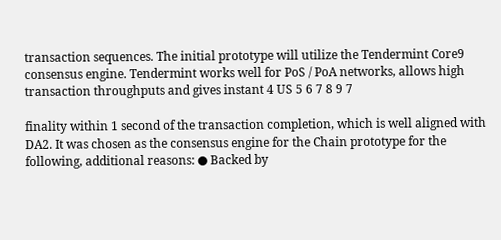transaction sequences. The initial prototype will utilize the Tendermint Core9 consensus engine. Tendermint works well for PoS / PoA networks, allows high transaction throughputs and gives instant 4 US 5 6 7 8 9 7

finality within 1 second of the transaction completion, which is well aligned with DA2. It was chosen as the consensus engine for the Chain prototype for the following, additional reasons: ● Backed by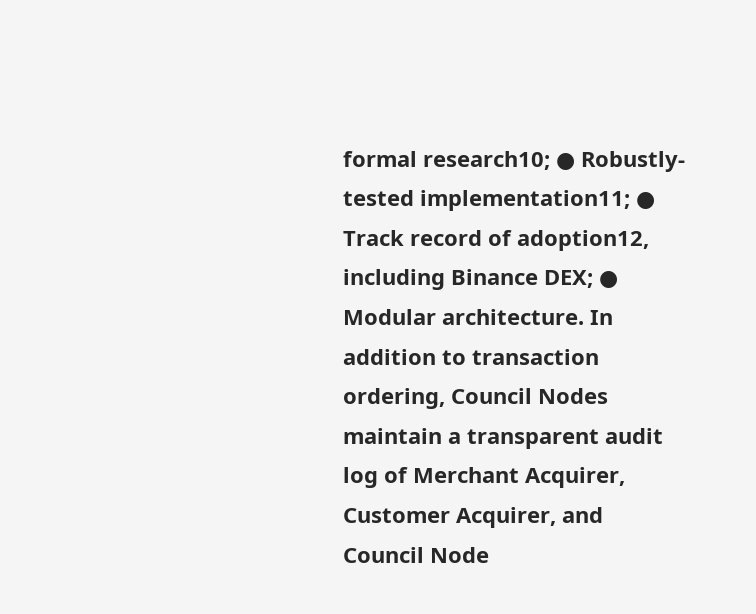formal research10; ● Robustly-tested implementation11; ● Track record of adoption12, including Binance DEX; ● Modular architecture. In addition to transaction ordering, Council Nodes maintain a transparent audit log of Merchant Acquirer, Customer Acquirer, and Council Node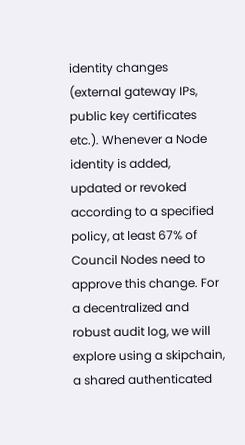identity changes (external gateway IPs, public key certificates etc.). Whenever a Node identity is added, updated or revoked according to a specified policy, at least 67% of Council Nodes need to approve this change. For a decentralized and robust audit log, we will explore using a skipchain, a shared authenticated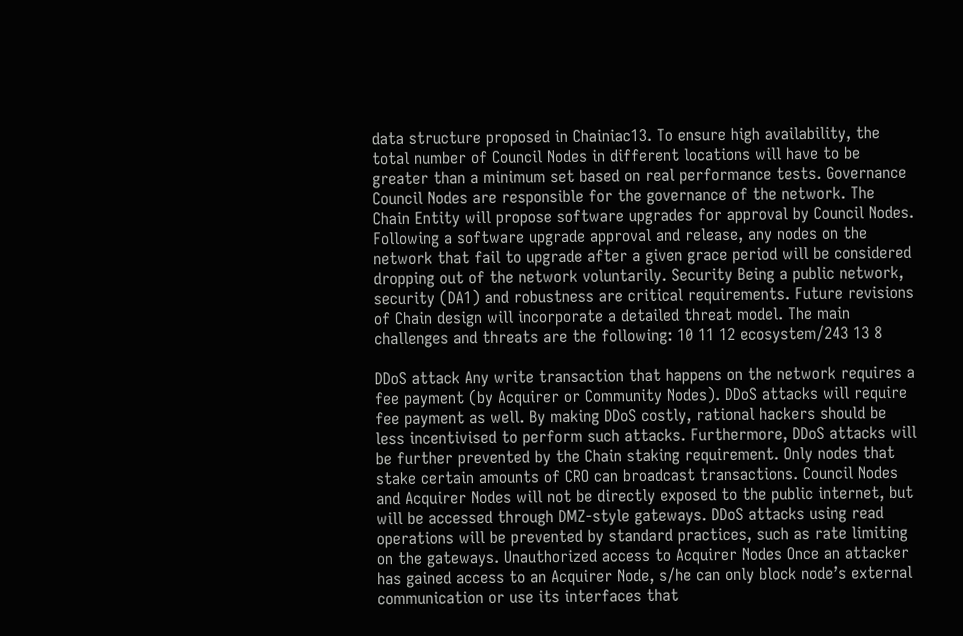data structure proposed in Chainiac13. To ensure high availability, the total number of Council Nodes in different locations will have to be greater than a minimum set based on real performance tests. Governance Council Nodes are responsible for the governance of the network. The Chain Entity will propose software upgrades for approval by Council Nodes. Following a software upgrade approval and release, any nodes on the network that fail to upgrade after a given grace period will be considered dropping out of the network voluntarily. Security Being a public network, security (DA1) and robustness are critical requirements. Future revisions of Chain design will incorporate a detailed threat model. The main challenges and threats are the following: 10 11 12 ecosystem/243 13 8

DDoS attack Any write transaction that happens on the network requires a fee payment (by Acquirer or Community Nodes). DDoS attacks will require fee payment as well. By making DDoS costly, rational hackers should be less incentivised to perform such attacks. Furthermore, DDoS attacks will be further prevented by the Chain staking requirement. Only nodes that stake certain amounts of CRO can broadcast transactions. Council Nodes and Acquirer Nodes will not be directly exposed to the public internet, but will be accessed through DMZ-style gateways. DDoS attacks using read operations will be prevented by standard practices, such as rate limiting on the gateways. Unauthorized access to Acquirer Nodes Once an attacker has gained access to an Acquirer Node, s/he can only block node’s external communication or use its interfaces that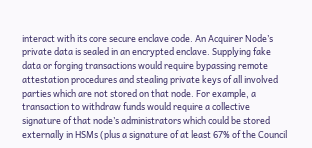interact with its core secure enclave code. An Acquirer Node’s private data is sealed in an encrypted enclave. Supplying fake data or forging transactions would require bypassing remote attestation procedures and stealing private keys of all involved parties which are not stored on that node. For example, a transaction to withdraw funds would require a collective signature of that node’s administrators which could be stored externally in HSMs (plus a signature of at least 67% of the Council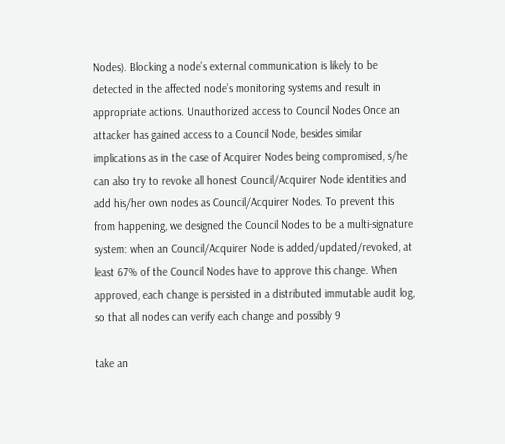Nodes). Blocking a node’s external communication is likely to be detected in the affected node’s monitoring systems and result in appropriate actions. Unauthorized access to Council Nodes Once an attacker has gained access to a Council Node, besides similar implications as in the case of Acquirer Nodes being compromised, s/he can also try to revoke all honest Council/Acquirer Node identities and add his/her own nodes as Council/Acquirer Nodes. To prevent this from happening, we designed the Council Nodes to be a multi-signature system: when an Council/Acquirer Node is added/updated/revoked, at least 67% of the Council Nodes have to approve this change. When approved, each change is persisted in a distributed immutable audit log, so that all nodes can verify each change and possibly 9

take an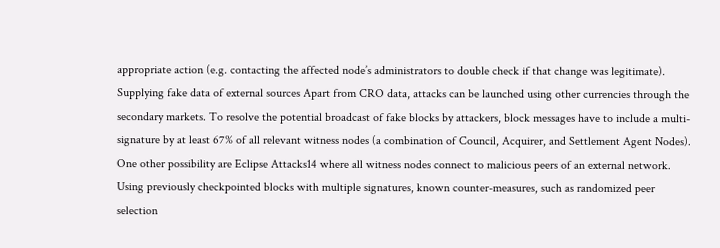appropriate action (e.g. contacting the affected node’s administrators to double check if that change was legitimate). Supplying fake data of external sources Apart from CRO data, attacks can be launched using other currencies through the secondary markets. To resolve the potential broadcast of fake blocks by attackers, block messages have to include a multi-signature by at least 67% of all relevant witness nodes (a combination of Council, Acquirer, and Settlement Agent Nodes). One other possibility are Eclipse Attacks14 where all witness nodes connect to malicious peers of an external network. Using previously checkpointed blocks with multiple signatures, known counter-measures, such as randomized peer selection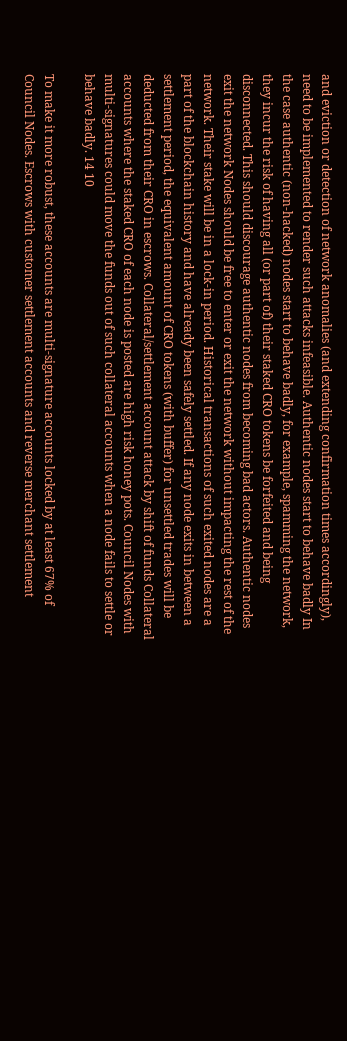and eviction or detection of network anomalies (and extending confirmation times accordingly), need to be implemented to render such attacks infeasible. Authentic nodes start to behave badly In the case authentic (non-hacked) nodes start to behave badly, for example, spamming the network, they incur the risk of having all (or part of) their staked CRO tokens be forfeited and being disconnected. This should discourage authentic nodes from becoming bad actors. Authentic nodes exit the network Nodes should be free to enter or exit the network without impacting the rest of the network. Their stake will be in a lock-in period. Historical transactions of such exited nodes are a part of the blockchain history and have already been safely settled. If any node exits in between a settlement period, the equivalent amount of CRO tokens (with buffer) for unsettled trades will be deducted from their CRO in escrows. Collateral/settlement account attack by shift of funds Collateral accounts where the staked CRO of each node is posted are high risk honey pots. Council Nodes with multi-signatures could move the funds out of such collateral accounts when a node fails to settle or behave badly. 14 10

To make it more robust, these accounts are multi-signature accounts locked by at least 67% of Council Nodes. Escrows with customer settlement accounts and reverse merchant settlement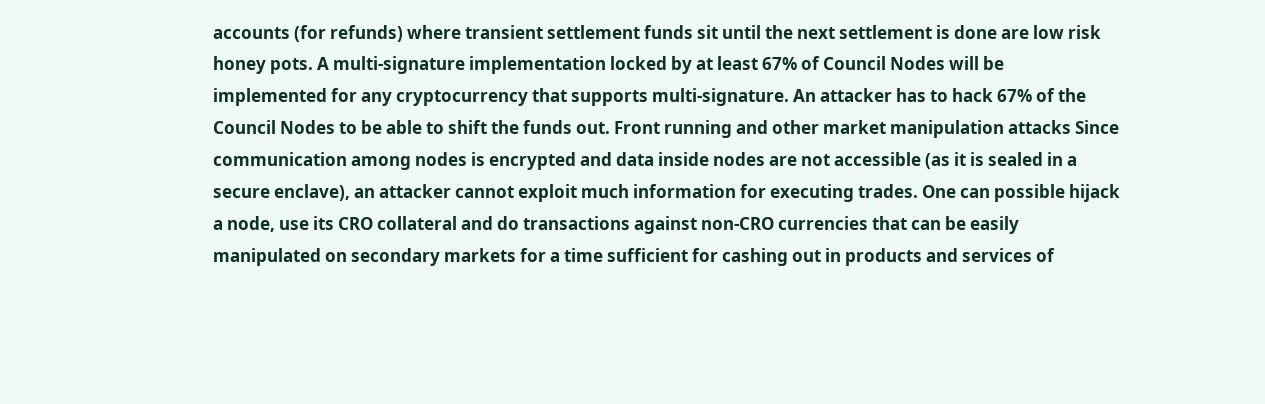accounts (for refunds) where transient settlement funds sit until the next settlement is done are low risk honey pots. A multi-signature implementation locked by at least 67% of Council Nodes will be implemented for any cryptocurrency that supports multi-signature. An attacker has to hack 67% of the Council Nodes to be able to shift the funds out. Front running and other market manipulation attacks Since communication among nodes is encrypted and data inside nodes are not accessible (as it is sealed in a secure enclave), an attacker cannot exploit much information for executing trades. One can possible hijack a node, use its CRO collateral and do transactions against non-CRO currencies that can be easily manipulated on secondary markets for a time sufficient for cashing out in products and services of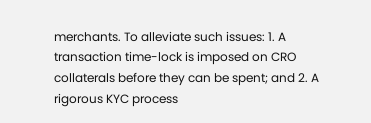merchants. To alleviate such issues: 1. A transaction time-lock is imposed on CRO collaterals before they can be spent; and 2. A rigorous KYC process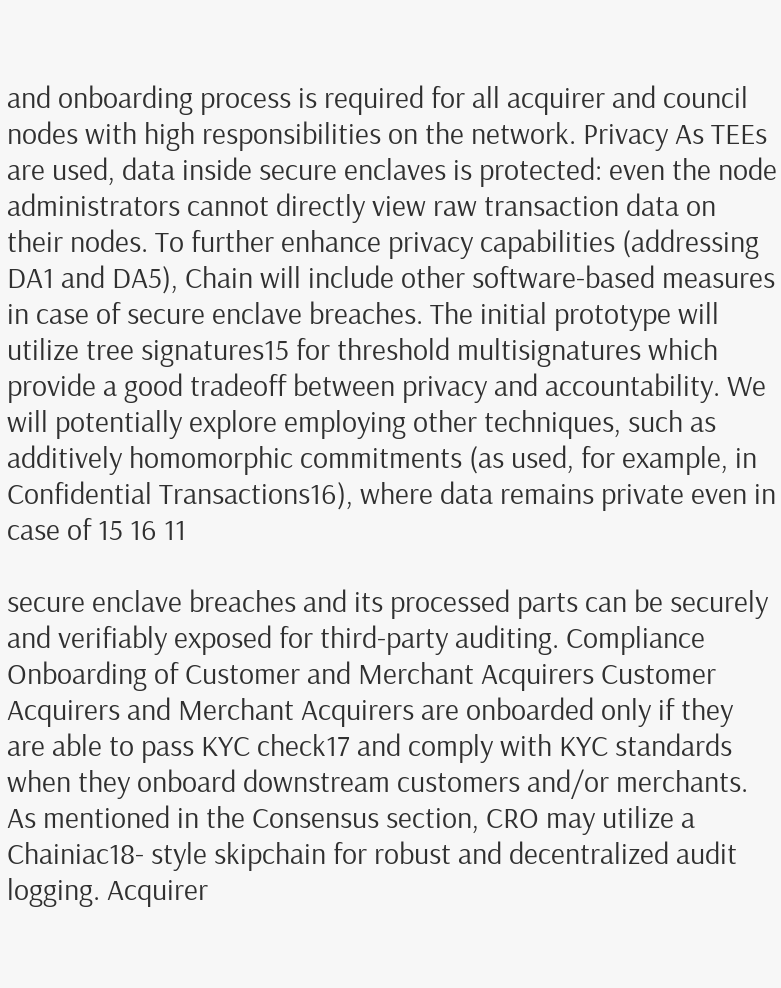and onboarding process is required for all acquirer and council nodes with high responsibilities on the network. Privacy As TEEs are used, data inside secure enclaves is protected: even the node administrators cannot directly view raw transaction data on their nodes. To further enhance privacy capabilities (addressing DA1 and DA5), Chain will include other software-based measures in case of secure enclave breaches. The initial prototype will utilize tree signatures15 for threshold multisignatures which provide a good tradeoff between privacy and accountability. We will potentially explore employing other techniques, such as additively homomorphic commitments (as used, for example, in Confidential Transactions16), where data remains private even in case of 15 16 11

secure enclave breaches and its processed parts can be securely and verifiably exposed for third-party auditing. Compliance Onboarding of Customer and Merchant Acquirers Customer Acquirers and Merchant Acquirers are onboarded only if they are able to pass KYC check17 and comply with KYC standards when they onboard downstream customers and/or merchants. As mentioned in the Consensus section, CRO may utilize a Chainiac18- style skipchain for robust and decentralized audit logging. Acquirer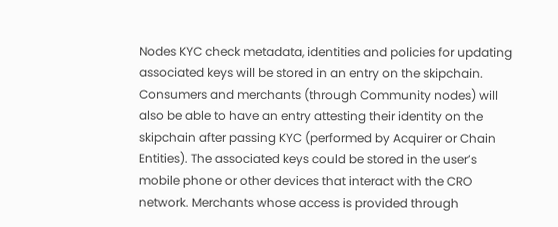Nodes KYC check metadata, identities and policies for updating associated keys will be stored in an entry on the skipchain. Consumers and merchants (through Community nodes) will also be able to have an entry attesting their identity on the skipchain after passing KYC (performed by Acquirer or Chain Entities). The associated keys could be stored in the user’s mobile phone or other devices that interact with the CRO network. Merchants whose access is provided through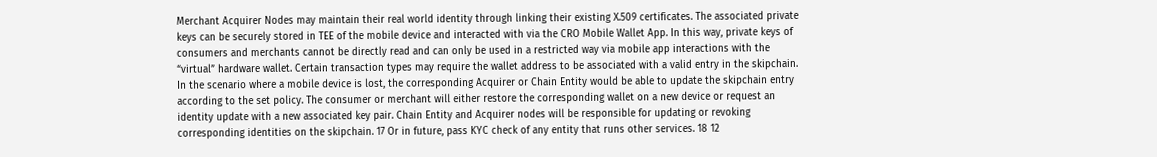Merchant Acquirer Nodes may maintain their real world identity through linking their existing X.509 certificates. The associated private keys can be securely stored in TEE of the mobile device and interacted with via the CRO Mobile Wallet App. In this way, private keys of consumers and merchants cannot be directly read and can only be used in a restricted way via mobile app interactions with the “virtual” hardware wallet. Certain transaction types may require the wallet address to be associated with a valid entry in the skipchain. In the scenario where a mobile device is lost, the corresponding Acquirer or Chain Entity would be able to update the skipchain entry according to the set policy. The consumer or merchant will either restore the corresponding wallet on a new device or request an identity update with a new associated key pair. Chain Entity and Acquirer nodes will be responsible for updating or revoking corresponding identities on the skipchain. 17 Or in future, pass KYC check of any entity that runs other services. 18 12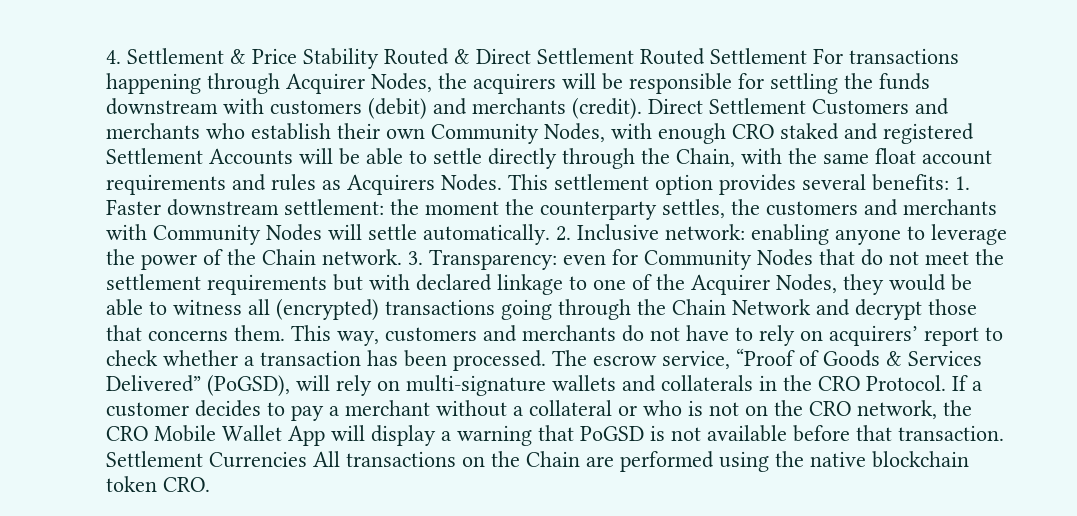4. Settlement & Price Stability Routed & Direct Settlement Routed Settlement For transactions happening through Acquirer Nodes, the acquirers will be responsible for settling the funds downstream with customers (debit) and merchants (credit). Direct Settlement Customers and merchants who establish their own Community Nodes, with enough CRO staked and registered Settlement Accounts will be able to settle directly through the Chain, with the same float account requirements and rules as Acquirers Nodes. This settlement option provides several benefits: 1. Faster downstream settlement: the moment the counterparty settles, the customers and merchants with Community Nodes will settle automatically. 2. Inclusive network: enabling anyone to leverage the power of the Chain network. 3. Transparency: even for Community Nodes that do not meet the settlement requirements but with declared linkage to one of the Acquirer Nodes, they would be able to witness all (encrypted) transactions going through the Chain Network and decrypt those that concerns them. This way, customers and merchants do not have to rely on acquirers’ report to check whether a transaction has been processed. The escrow service, “Proof of Goods & Services Delivered” (PoGSD), will rely on multi-signature wallets and collaterals in the CRO Protocol. If a customer decides to pay a merchant without a collateral or who is not on the CRO network, the CRO Mobile Wallet App will display a warning that PoGSD is not available before that transaction. Settlement Currencies All transactions on the Chain are performed using the native blockchain token CRO.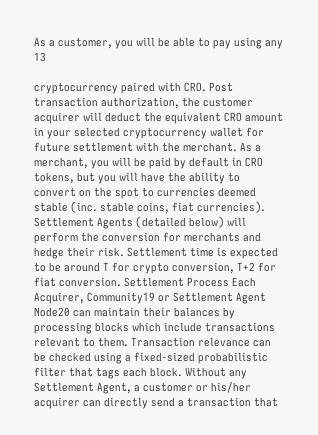As a customer, you will be able to pay using any 13

cryptocurrency paired with CRO. Post transaction authorization, the customer acquirer will deduct the equivalent CRO amount in your selected cryptocurrency wallet for future settlement with the merchant. As a merchant, you will be paid by default in CRO tokens, but you will have the ability to convert on the spot to currencies deemed stable (inc. stable coins, fiat currencies). Settlement Agents (detailed below) will perform the conversion for merchants and hedge their risk. Settlement time is expected to be around T for crypto conversion, T+2 for fiat conversion. Settlement Process Each Acquirer, Community19 or Settlement Agent Node20 can maintain their balances by processing blocks which include transactions relevant to them. Transaction relevance can be checked using a fixed-sized probabilistic filter that tags each block. Without any Settlement Agent, a customer or his/her acquirer can directly send a transaction that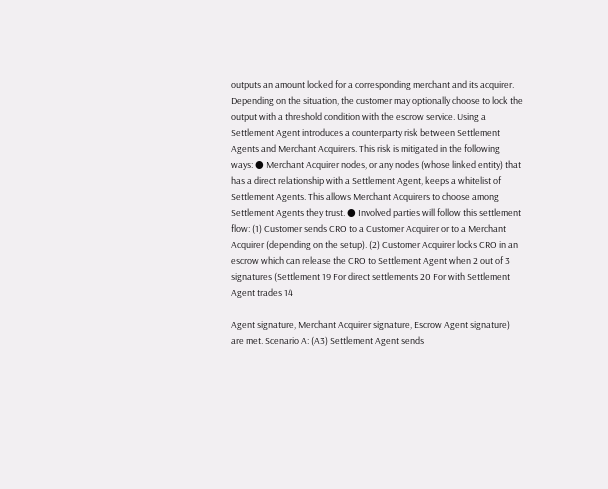outputs an amount locked for a corresponding merchant and its acquirer. Depending on the situation, the customer may optionally choose to lock the output with a threshold condition with the escrow service. Using a Settlement Agent introduces a counterparty risk between Settlement Agents and Merchant Acquirers. This risk is mitigated in the following ways: ● Merchant Acquirer nodes, or any nodes (whose linked entity) that has a direct relationship with a Settlement Agent, keeps a whitelist of Settlement Agents. This allows Merchant Acquirers to choose among Settlement Agents they trust. ● Involved parties will follow this settlement flow: (1) Customer sends CRO to a Customer Acquirer or to a Merchant Acquirer (depending on the setup). (2) Customer Acquirer locks CRO in an escrow which can release the CRO to Settlement Agent when 2 out of 3 signatures (Settlement 19 For direct settlements 20 For with Settlement Agent trades 14

Agent signature, Merchant Acquirer signature, Escrow Agent signature) are met. Scenario A: (A3) Settlement Agent sends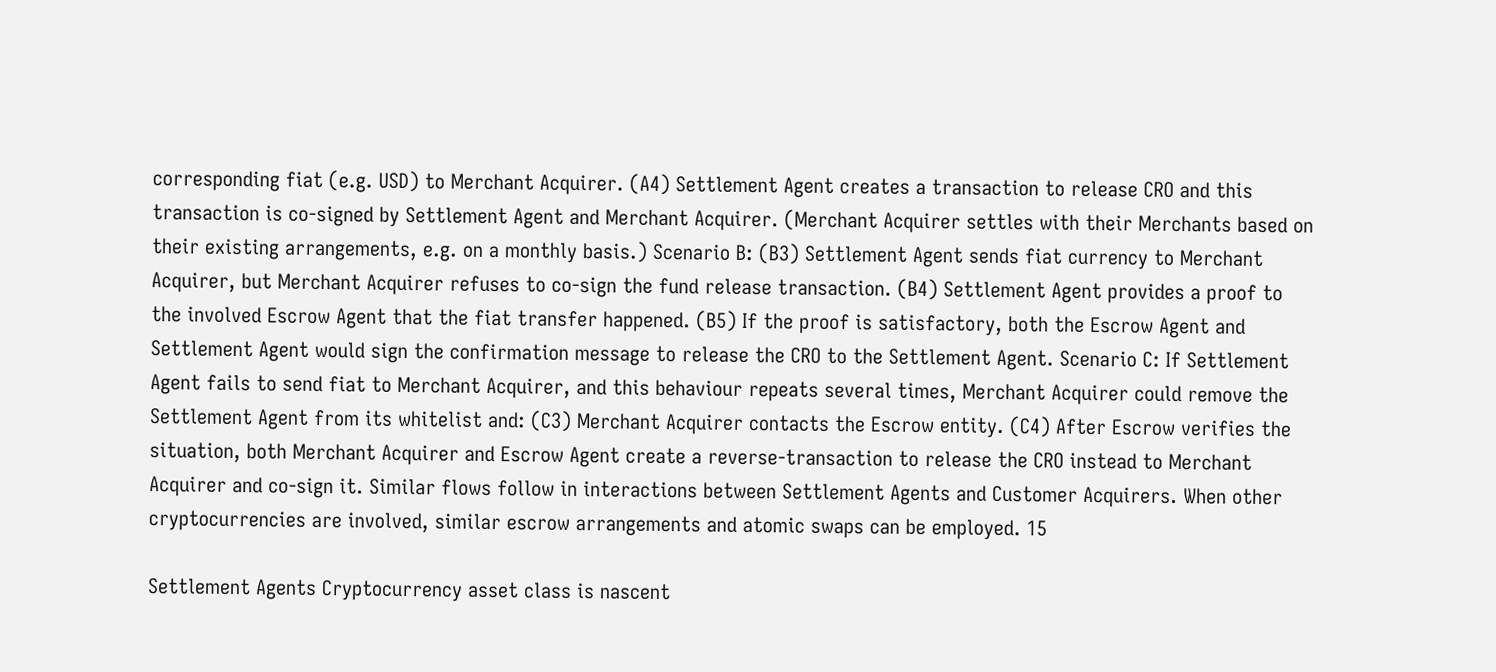corresponding fiat (e.g. USD) to Merchant Acquirer. (A4) Settlement Agent creates a transaction to release CRO and this transaction is co-signed by Settlement Agent and Merchant Acquirer. (Merchant Acquirer settles with their Merchants based on their existing arrangements, e.g. on a monthly basis.) Scenario B: (B3) Settlement Agent sends fiat currency to Merchant Acquirer, but Merchant Acquirer refuses to co-sign the fund release transaction. (B4) Settlement Agent provides a proof to the involved Escrow Agent that the fiat transfer happened. (B5) If the proof is satisfactory, both the Escrow Agent and Settlement Agent would sign the confirmation message to release the CRO to the Settlement Agent. Scenario C: If Settlement Agent fails to send fiat to Merchant Acquirer, and this behaviour repeats several times, Merchant Acquirer could remove the Settlement Agent from its whitelist and: (C3) Merchant Acquirer contacts the Escrow entity. (C4) After Escrow verifies the situation, both Merchant Acquirer and Escrow Agent create a reverse-transaction to release the CRO instead to Merchant Acquirer and co-sign it. Similar flows follow in interactions between Settlement Agents and Customer Acquirers. When other cryptocurrencies are involved, similar escrow arrangements and atomic swaps can be employed. 15

Settlement Agents Cryptocurrency asset class is nascent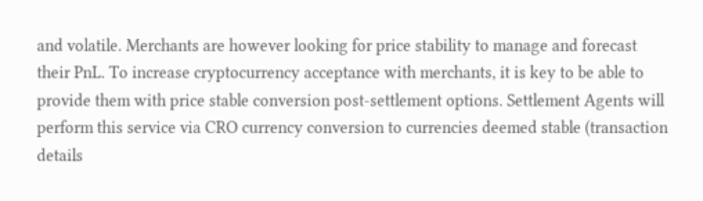and volatile. Merchants are however looking for price stability to manage and forecast their PnL. To increase cryptocurrency acceptance with merchants, it is key to be able to provide them with price stable conversion post-settlement options. Settlement Agents will perform this service via CRO currency conversion to currencies deemed stable (transaction details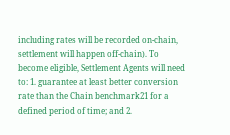including rates will be recorded on-chain, settlement will happen off-chain). To become eligible, Settlement Agents will need to: 1. guarantee at least better conversion rate than the Chain benchmark21 for a defined period of time; and 2.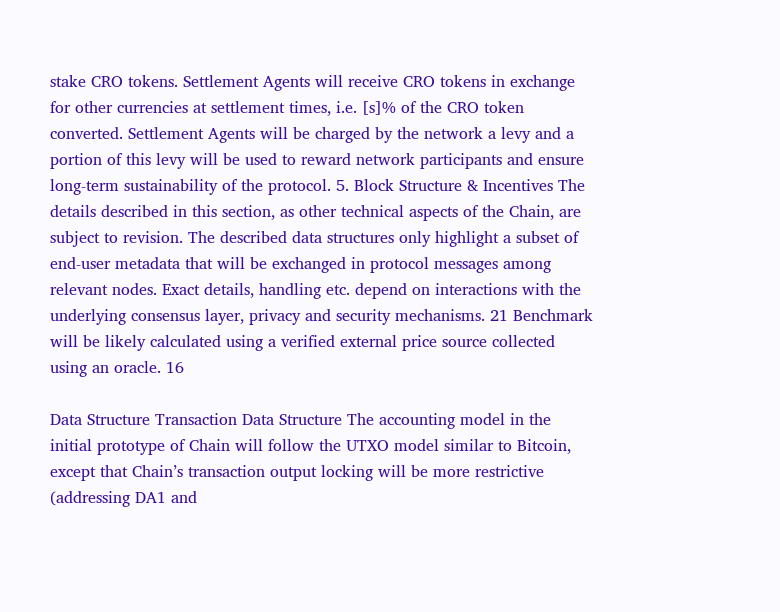stake CRO tokens. Settlement Agents will receive CRO tokens in exchange for other currencies at settlement times, i.e. [s]% of the CRO token converted. Settlement Agents will be charged by the network a levy and a portion of this levy will be used to reward network participants and ensure long-term sustainability of the protocol. 5. Block Structure & Incentives The details described in this section, as other technical aspects of the Chain, are subject to revision. The described data structures only highlight a subset of end-user metadata that will be exchanged in protocol messages among relevant nodes. Exact details, handling etc. depend on interactions with the underlying consensus layer, privacy and security mechanisms. 21 Benchmark will be likely calculated using a verified external price source collected using an oracle. 16

Data Structure Transaction Data Structure The accounting model in the initial prototype of Chain will follow the UTXO model similar to Bitcoin, except that Chain’s transaction output locking will be more restrictive (addressing DA1 and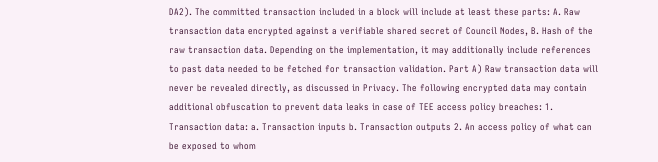DA2). The committed transaction included in a block will include at least these parts: A. Raw transaction data encrypted against a verifiable shared secret of Council Nodes, B. Hash of the raw transaction data. Depending on the implementation, it may additionally include references to past data needed to be fetched for transaction validation. Part A) Raw transaction data will never be revealed directly, as discussed in Privacy. The following encrypted data may contain additional obfuscation to prevent data leaks in case of TEE access policy breaches: 1. Transaction data: a. Transaction inputs b. Transaction outputs 2. An access policy of what can be exposed to whom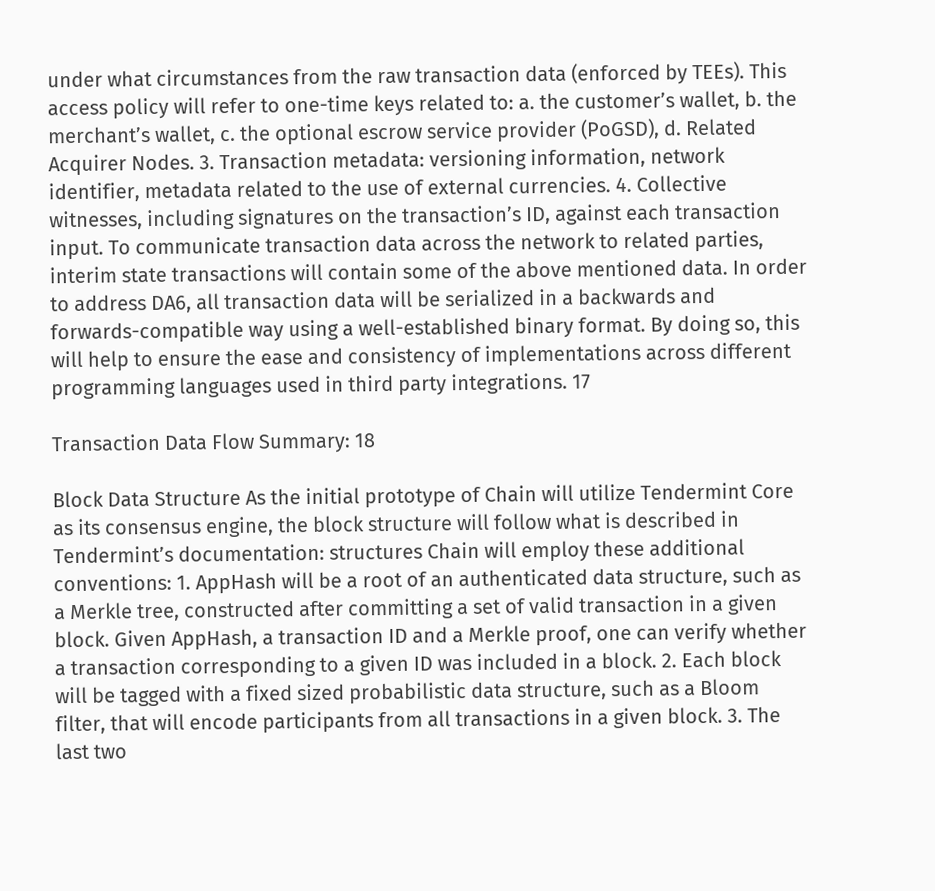under what circumstances from the raw transaction data (enforced by TEEs). This access policy will refer to one-time keys related to: a. the customer’s wallet, b. the merchant’s wallet, c. the optional escrow service provider (PoGSD), d. Related Acquirer Nodes. 3. Transaction metadata: versioning information, network identifier, metadata related to the use of external currencies. 4. Collective witnesses, including signatures on the transaction’s ID, against each transaction input. To communicate transaction data across the network to related parties, interim state transactions will contain some of the above mentioned data. In order to address DA6, all transaction data will be serialized in a backwards and forwards-compatible way using a well-established binary format. By doing so, this will help to ensure the ease and consistency of implementations across different programming languages used in third party integrations. 17

Transaction Data Flow Summary: 18

Block Data Structure As the initial prototype of Chain will utilize Tendermint Core as its consensus engine, the block structure will follow what is described in Tendermint’s documentation: structures Chain will employ these additional conventions: 1. AppHash will be a root of an authenticated data structure, such as a Merkle tree, constructed after committing a set of valid transaction in a given block. Given AppHash, a transaction ID and a Merkle proof, one can verify whether a transaction corresponding to a given ID was included in a block. 2. Each block will be tagged with a fixed sized probabilistic data structure, such as a Bloom filter, that will encode participants from all transactions in a given block. 3. The last two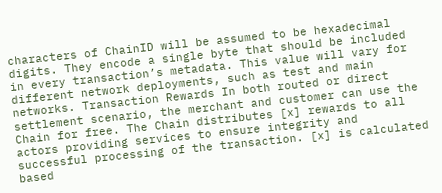characters of ChainID will be assumed to be hexadecimal digits. They encode a single byte that should be included in every transaction’s metadata. This value will vary for different network deployments, such as test and main networks. Transaction Rewards In both routed or direct settlement scenario, the merchant and customer can use the Chain for free. The Chain distributes [x] rewards to all actors providing services to ensure integrity and successful processing of the transaction. [x] is calculated based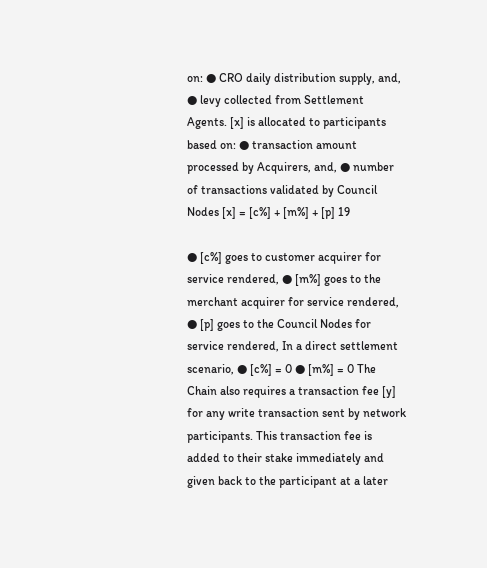on: ● CRO daily distribution supply, and, ● levy collected from Settlement Agents. [x] is allocated to participants based on: ● transaction amount processed by Acquirers, and, ● number of transactions validated by Council Nodes [x] = [c%] + [m%] + [p] 19

● [c%] goes to customer acquirer for service rendered, ● [m%] goes to the merchant acquirer for service rendered, ● [p] goes to the Council Nodes for service rendered, In a direct settlement scenario, ● [c%] = 0 ● [m%] = 0 The Chain also requires a transaction fee [y] for any write transaction sent by network participants. This transaction fee is added to their stake immediately and given back to the participant at a later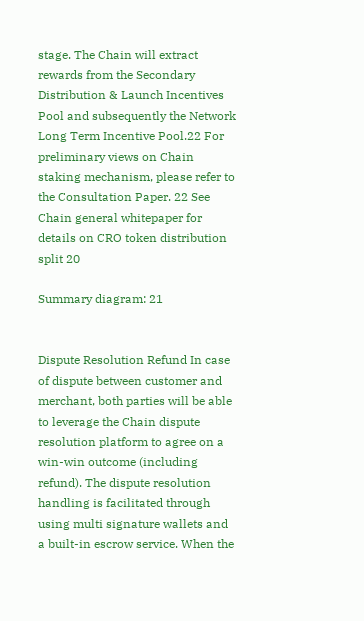stage. The Chain will extract rewards from the Secondary Distribution & Launch Incentives Pool and subsequently the Network Long Term Incentive Pool.22 For preliminary views on Chain staking mechanism, please refer to the Consultation Paper. 22 See Chain general whitepaper for details on CRO token distribution split 20

Summary diagram: 21


Dispute Resolution Refund In case of dispute between customer and merchant, both parties will be able to leverage the Chain dispute resolution platform to agree on a win-win outcome (including refund). The dispute resolution handling is facilitated through using multi signature wallets and a built-in escrow service. When the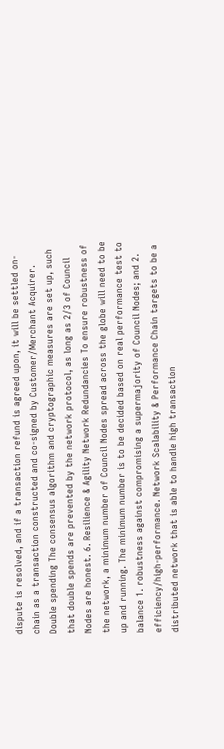dispute is resolved, and if a transaction refund is agreed upon, it will be settled on-chain as a transaction constructed and co-signed by Customer/Merchant Acquirer. Double spending The consensus algorithm and cryptographic measures are set up, such that double spends are prevented by the network protocol, as long as 2/3 of Council Nodes are honest. 6. Resilience & Agility Network Redundancies To ensure robustness of the network, a minimum number of Council Nodes spread across the globe will need to be up and running. The minimum number is to be decided based on real performance test to balance 1. robustness against compromising a supermajority of Council Nodes; and 2. efficiency/high-performance. Network Scalability & Performance Chain targets to be a distributed network that is able to handle high transaction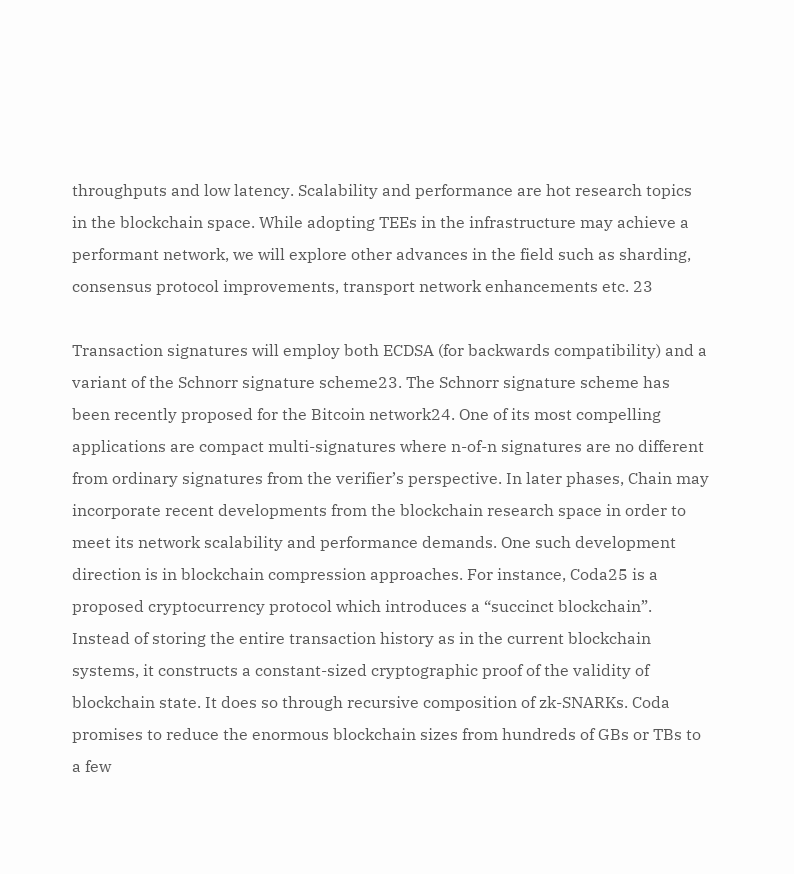throughputs and low latency. Scalability and performance are hot research topics in the blockchain space. While adopting TEEs in the infrastructure may achieve a performant network, we will explore other advances in the field such as sharding, consensus protocol improvements, transport network enhancements etc. 23

Transaction signatures will employ both ECDSA (for backwards compatibility) and a variant of the Schnorr signature scheme23. The Schnorr signature scheme has been recently proposed for the Bitcoin network24. One of its most compelling applications are compact multi-signatures where n-of-n signatures are no different from ordinary signatures from the verifier’s perspective. In later phases, Chain may incorporate recent developments from the blockchain research space in order to meet its network scalability and performance demands. One such development direction is in blockchain compression approaches. For instance, Coda25 is a proposed cryptocurrency protocol which introduces a “succinct blockchain”. Instead of storing the entire transaction history as in the current blockchain systems, it constructs a constant-sized cryptographic proof of the validity of blockchain state. It does so through recursive composition of zk-SNARKs. Coda promises to reduce the enormous blockchain sizes from hundreds of GBs or TBs to a few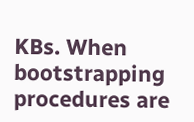KBs. When bootstrapping procedures are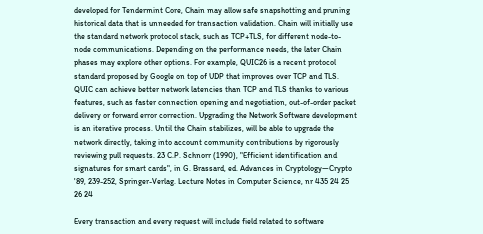developed for Tendermint Core, Chain may allow safe snapshotting and pruning historical data that is unneeded for transaction validation. Chain will initially use the standard network protocol stack, such as TCP+TLS, for different node-to-node communications. Depending on the performance needs, the later Chain phases may explore other options. For example, QUIC26 is a recent protocol standard proposed by Google on top of UDP that improves over TCP and TLS. QUIC can achieve better network latencies than TCP and TLS thanks to various features, such as faster connection opening and negotiation, out-of-order packet delivery or forward error correction. Upgrading the Network Software development is an iterative process. Until the Chain stabilizes, will be able to upgrade the network directly, taking into account community contributions by rigorously reviewing pull requests. 23 C.P. Schnorr (1990), "Efficient identification and signatures for smart cards", in G. Brassard, ed. Advances in Cryptology—Crypto '89, 239-252, Springer-Verlag. Lecture Notes in Computer Science, nr 435 24 25 26 24

Every transaction and every request will include field related to software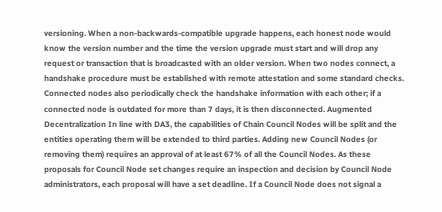versioning. When a non-backwards-compatible upgrade happens, each honest node would know the version number and the time the version upgrade must start and will drop any request or transaction that is broadcasted with an older version. When two nodes connect, a handshake procedure must be established with remote attestation and some standard checks. Connected nodes also periodically check the handshake information with each other; if a connected node is outdated for more than 7 days, it is then disconnected. Augmented Decentralization In line with DA3, the capabilities of Chain Council Nodes will be split and the entities operating them will be extended to third parties. Adding new Council Nodes (or removing them) requires an approval of at least 67% of all the Council Nodes. As these proposals for Council Node set changes require an inspection and decision by Council Node administrators, each proposal will have a set deadline. If a Council Node does not signal a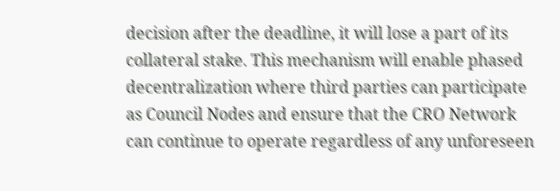decision after the deadline, it will lose a part of its collateral stake. This mechanism will enable phased decentralization where third parties can participate as Council Nodes and ensure that the CRO Network can continue to operate regardless of any unforeseen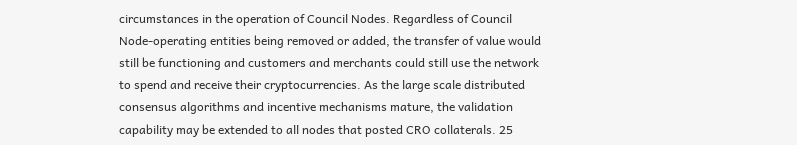circumstances in the operation of Council Nodes. Regardless of Council Node-operating entities being removed or added, the transfer of value would still be functioning and customers and merchants could still use the network to spend and receive their cryptocurrencies. As the large scale distributed consensus algorithms and incentive mechanisms mature, the validation capability may be extended to all nodes that posted CRO collaterals. 25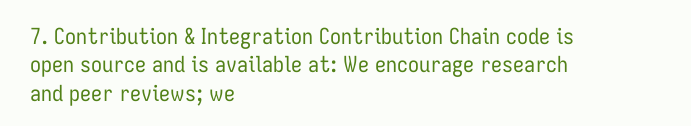7. Contribution & Integration Contribution Chain code is open source and is available at: We encourage research and peer reviews; we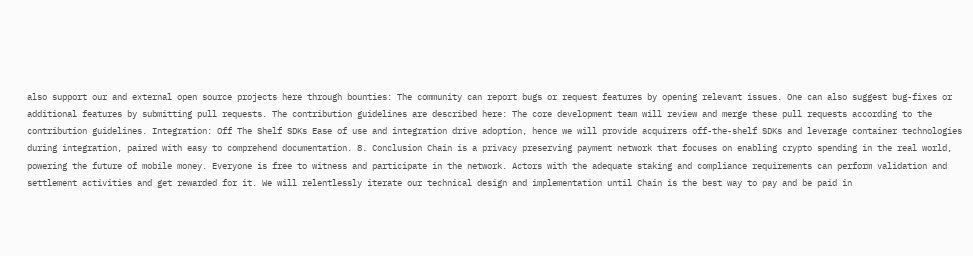also support our and external open source projects here through bounties: The community can report bugs or request features by opening relevant issues. One can also suggest bug-fixes or additional features by submitting pull requests. The contribution guidelines are described here: The core development team will review and merge these pull requests according to the contribution guidelines. Integration: Off The Shelf SDKs Ease of use and integration drive adoption, hence we will provide acquirers off-the-shelf SDKs and leverage container technologies during integration, paired with easy to comprehend documentation. 8. Conclusion Chain is a privacy preserving payment network that focuses on enabling crypto spending in the real world, powering the future of mobile money. Everyone is free to witness and participate in the network. Actors with the adequate staking and compliance requirements can perform validation and settlement activities and get rewarded for it. We will relentlessly iterate our technical design and implementation until Chain is the best way to pay and be paid in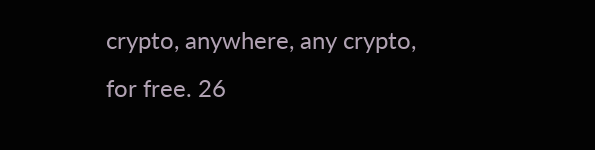crypto, anywhere, any crypto, for free. 26